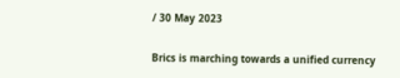/ 30 May 2023

Brics is marching towards a unified currency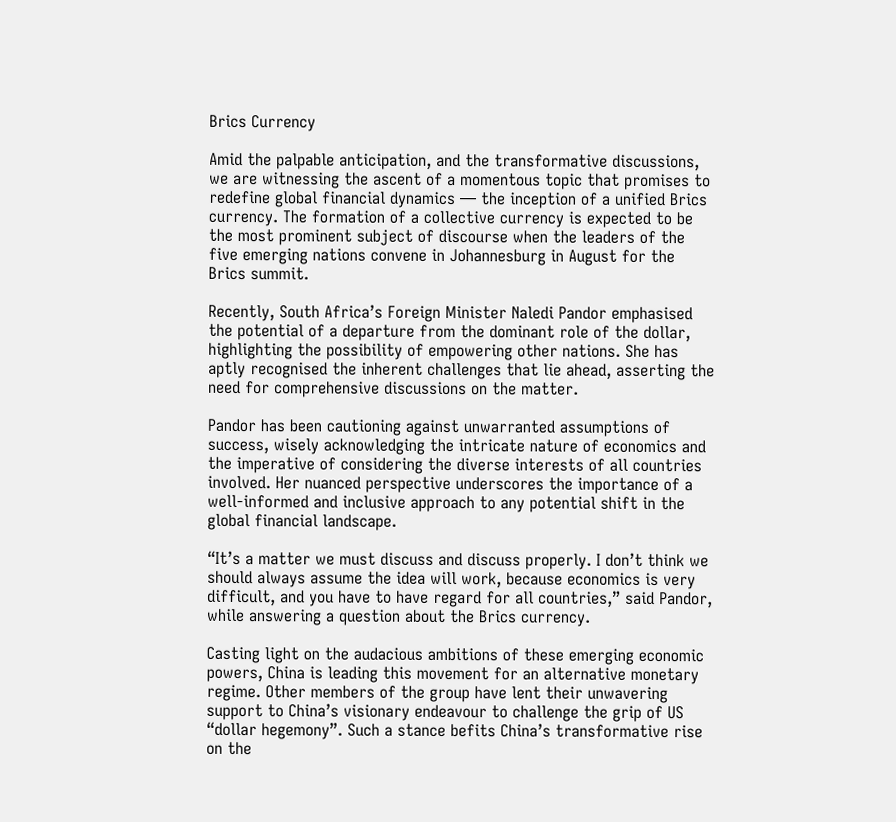Brics Currency

Amid the palpable anticipation, and the transformative discussions, we are witnessing the ascent of a momentous topic that promises to redefine global financial dynamics — the inception of a unified Brics currency. The formation of a collective currency is expected to be the most prominent subject of discourse when the leaders of the five emerging nations convene in Johannesburg in August for the Brics summit.

Recently, South Africa’s Foreign Minister Naledi Pandor emphasised the potential of a departure from the dominant role of the dollar, highlighting the possibility of empowering other nations. She has aptly recognised the inherent challenges that lie ahead, asserting the need for comprehensive discussions on the matter.

Pandor has been cautioning against unwarranted assumptions of success, wisely acknowledging the intricate nature of economics and the imperative of considering the diverse interests of all countries involved. Her nuanced perspective underscores the importance of a well-informed and inclusive approach to any potential shift in the global financial landscape.

“It’s a matter we must discuss and discuss properly. I don’t think we should always assume the idea will work, because economics is very difficult, and you have to have regard for all countries,” said Pandor, while answering a question about the Brics currency.

Casting light on the audacious ambitions of these emerging economic powers, China is leading this movement for an alternative monetary regime. Other members of the group have lent their unwavering support to China’s visionary endeavour to challenge the grip of US “dollar hegemony”. Such a stance befits China’s transformative rise on the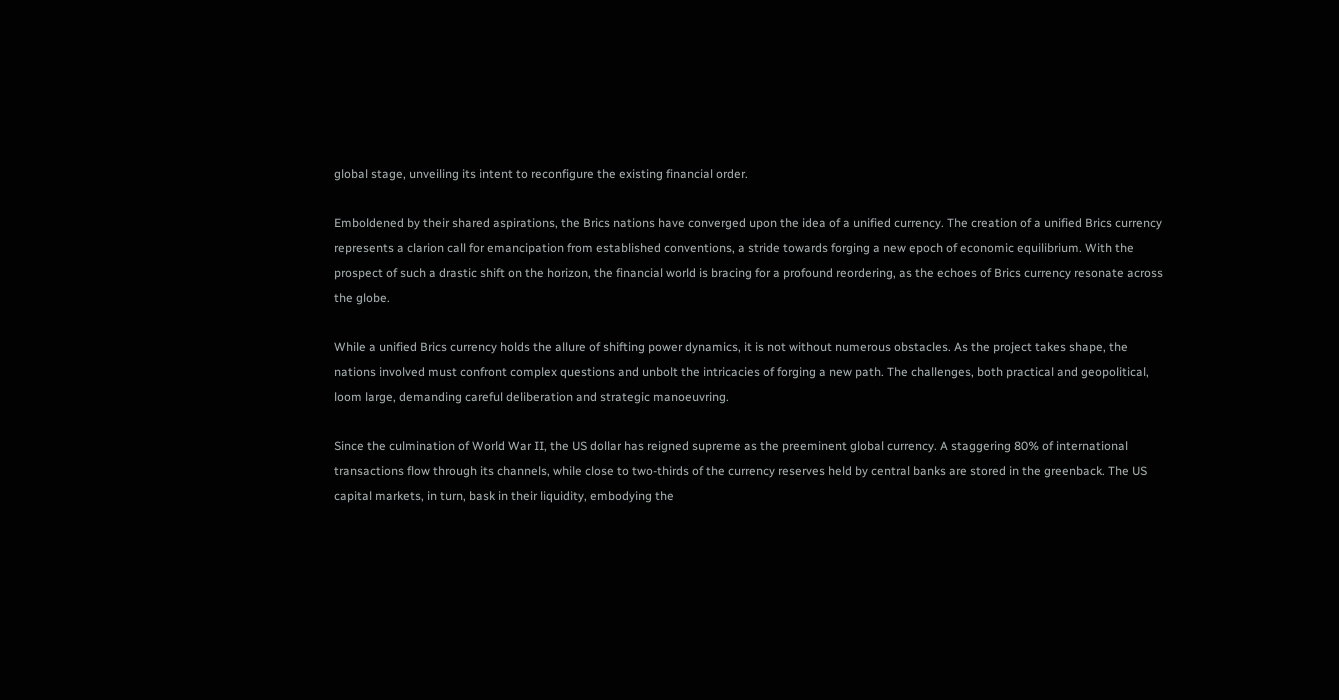global stage, unveiling its intent to reconfigure the existing financial order.

Emboldened by their shared aspirations, the Brics nations have converged upon the idea of a unified currency. The creation of a unified Brics currency represents a clarion call for emancipation from established conventions, a stride towards forging a new epoch of economic equilibrium. With the prospect of such a drastic shift on the horizon, the financial world is bracing for a profound reordering, as the echoes of Brics currency resonate across the globe.

While a unified Brics currency holds the allure of shifting power dynamics, it is not without numerous obstacles. As the project takes shape, the nations involved must confront complex questions and unbolt the intricacies of forging a new path. The challenges, both practical and geopolitical, loom large, demanding careful deliberation and strategic manoeuvring.

Since the culmination of World War II, the US dollar has reigned supreme as the preeminent global currency. A staggering 80% of international transactions flow through its channels, while close to two-thirds of the currency reserves held by central banks are stored in the greenback. The US capital markets, in turn, bask in their liquidity, embodying the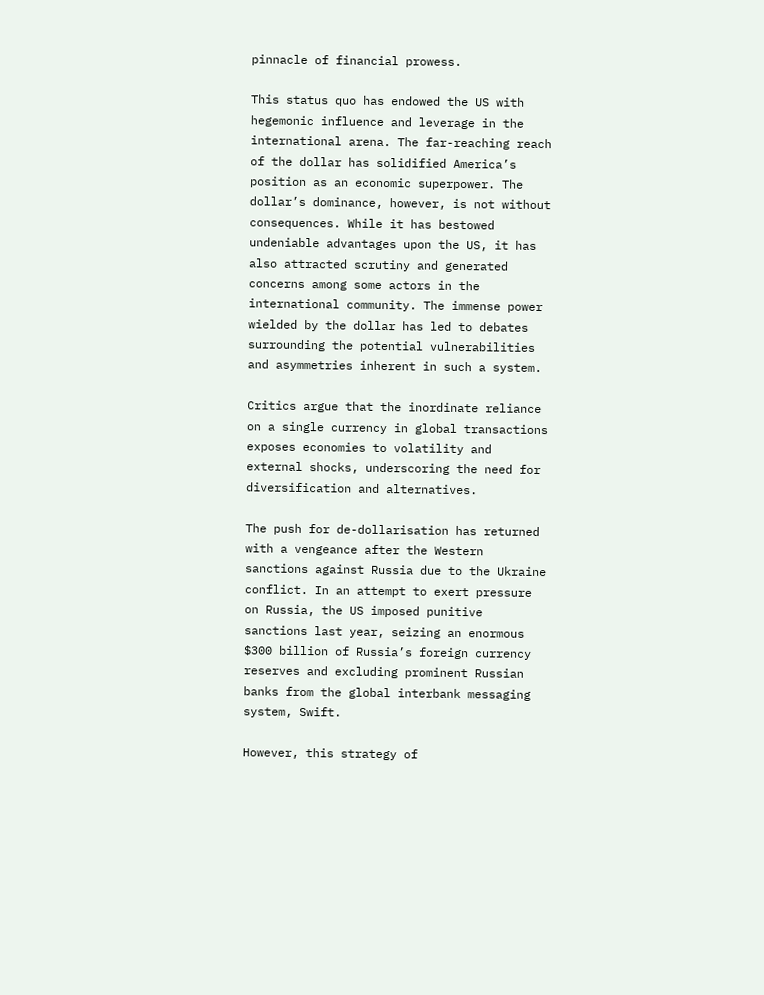pinnacle of financial prowess.

This status quo has endowed the US with hegemonic influence and leverage in the international arena. The far-reaching reach of the dollar has solidified America’s position as an economic superpower. The dollar’s dominance, however, is not without consequences. While it has bestowed undeniable advantages upon the US, it has also attracted scrutiny and generated concerns among some actors in the international community. The immense power wielded by the dollar has led to debates surrounding the potential vulnerabilities and asymmetries inherent in such a system.

Critics argue that the inordinate reliance on a single currency in global transactions exposes economies to volatility and external shocks, underscoring the need for diversification and alternatives.

The push for de-dollarisation has returned with a vengeance after the Western sanctions against Russia due to the Ukraine conflict. In an attempt to exert pressure on Russia, the US imposed punitive sanctions last year, seizing an enormous $300 billion of Russia’s foreign currency reserves and excluding prominent Russian banks from the global interbank messaging system, Swift.

However, this strategy of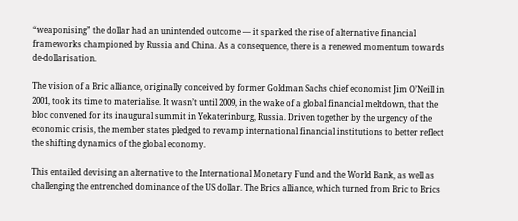“weaponising” the dollar had an unintended outcome — it sparked the rise of alternative financial frameworks championed by Russia and China. As a consequence, there is a renewed momentum towards de-dollarisation.

The vision of a Bric alliance, originally conceived by former Goldman Sachs chief economist Jim O’Neill in 2001, took its time to materialise. It wasn’t until 2009, in the wake of a global financial meltdown, that the bloc convened for its inaugural summit in Yekaterinburg, Russia. Driven together by the urgency of the economic crisis, the member states pledged to revamp international financial institutions to better reflect the shifting dynamics of the global economy.

This entailed devising an alternative to the International Monetary Fund and the World Bank, as well as challenging the entrenched dominance of the US dollar. The Brics alliance, which turned from Bric to Brics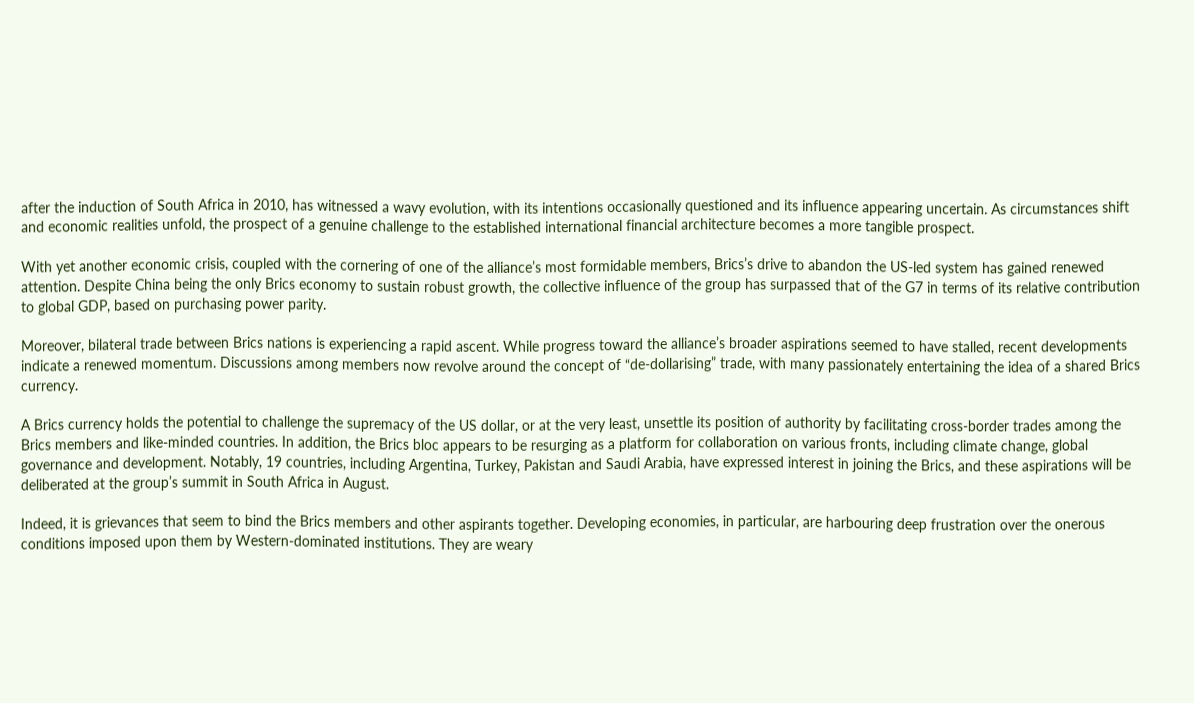after the induction of South Africa in 2010, has witnessed a wavy evolution, with its intentions occasionally questioned and its influence appearing uncertain. As circumstances shift and economic realities unfold, the prospect of a genuine challenge to the established international financial architecture becomes a more tangible prospect.

With yet another economic crisis, coupled with the cornering of one of the alliance’s most formidable members, Brics’s drive to abandon the US-led system has gained renewed attention. Despite China being the only Brics economy to sustain robust growth, the collective influence of the group has surpassed that of the G7 in terms of its relative contribution to global GDP, based on purchasing power parity.

Moreover, bilateral trade between Brics nations is experiencing a rapid ascent. While progress toward the alliance’s broader aspirations seemed to have stalled, recent developments indicate a renewed momentum. Discussions among members now revolve around the concept of “de-dollarising” trade, with many passionately entertaining the idea of a shared Brics currency.

A Brics currency holds the potential to challenge the supremacy of the US dollar, or at the very least, unsettle its position of authority by facilitating cross-border trades among the Brics members and like-minded countries. In addition, the Brics bloc appears to be resurging as a platform for collaboration on various fronts, including climate change, global governance and development. Notably, 19 countries, including Argentina, Turkey, Pakistan and Saudi Arabia, have expressed interest in joining the Brics, and these aspirations will be deliberated at the group’s summit in South Africa in August.

Indeed, it is grievances that seem to bind the Brics members and other aspirants together. Developing economies, in particular, are harbouring deep frustration over the onerous conditions imposed upon them by Western-dominated institutions. They are weary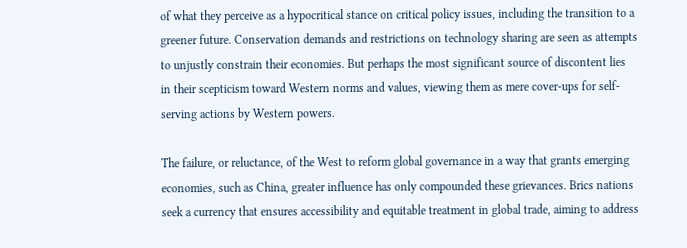of what they perceive as a hypocritical stance on critical policy issues, including the transition to a greener future. Conservation demands and restrictions on technology sharing are seen as attempts to unjustly constrain their economies. But perhaps the most significant source of discontent lies in their scepticism toward Western norms and values, viewing them as mere cover-ups for self-serving actions by Western powers.

The failure, or reluctance, of the West to reform global governance in a way that grants emerging economies, such as China, greater influence has only compounded these grievances. Brics nations seek a currency that ensures accessibility and equitable treatment in global trade, aiming to address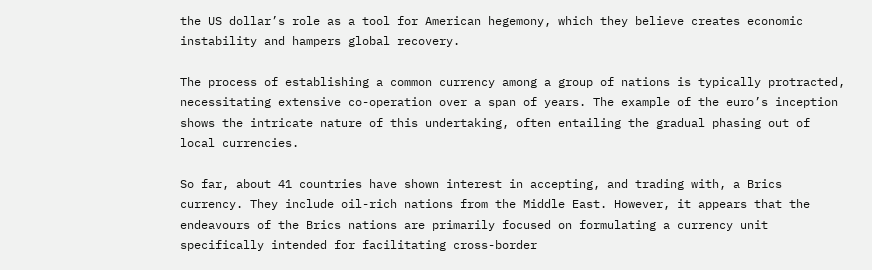the US dollar’s role as a tool for American hegemony, which they believe creates economic instability and hampers global recovery.

The process of establishing a common currency among a group of nations is typically protracted, necessitating extensive co-operation over a span of years. The example of the euro’s inception shows the intricate nature of this undertaking, often entailing the gradual phasing out of local currencies.

So far, about 41 countries have shown interest in accepting, and trading with, a Brics currency. They include oil-rich nations from the Middle East. However, it appears that the endeavours of the Brics nations are primarily focused on formulating a currency unit specifically intended for facilitating cross-border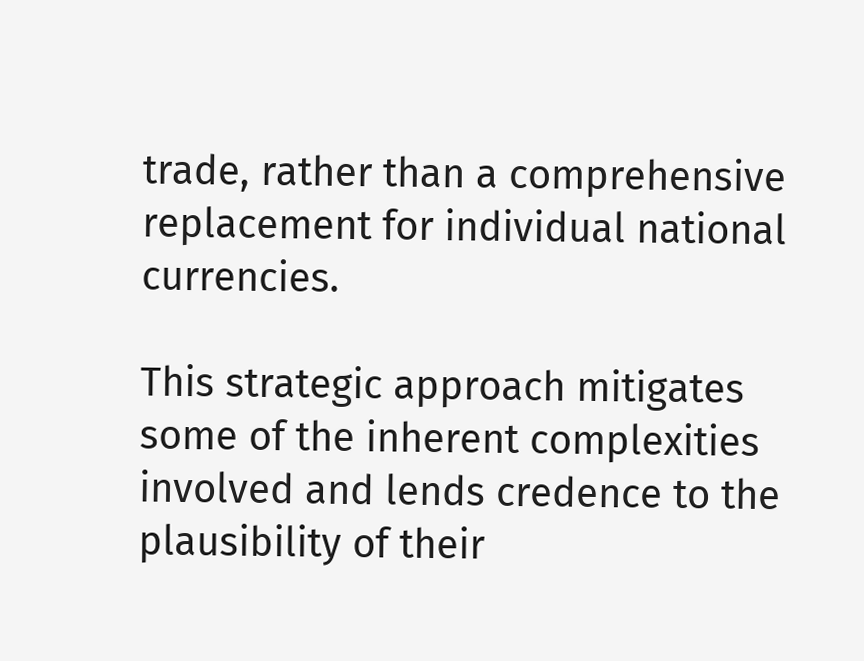trade, rather than a comprehensive replacement for individual national currencies.

This strategic approach mitigates some of the inherent complexities involved and lends credence to the plausibility of their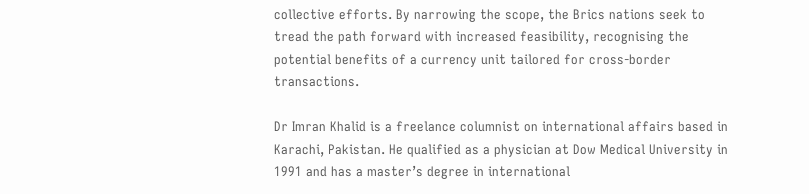collective efforts. By narrowing the scope, the Brics nations seek to tread the path forward with increased feasibility, recognising the potential benefits of a currency unit tailored for cross-border transactions.

Dr Imran Khalid is a freelance columnist on international affairs based in Karachi, Pakistan. He qualified as a physician at Dow Medical University in 1991 and has a master’s degree in international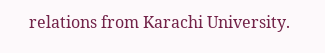relations from Karachi University.